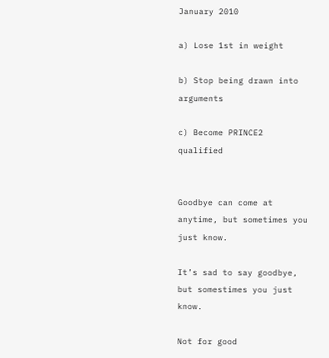January 2010

a) Lose 1st in weight

b) Stop being drawn into arguments

c) Become PRINCE2 qualified


Goodbye can come at anytime, but sometimes you just know.

It’s sad to say goodbye, but somestimes you just know.

Not for good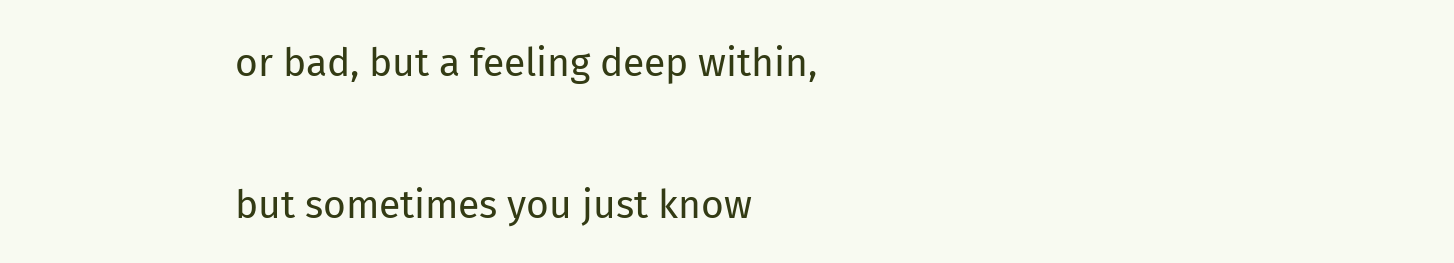or bad, but a feeling deep within,

but sometimes you just know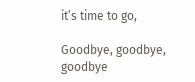it’s time to go,

Goodbye, goodbye, goodbye